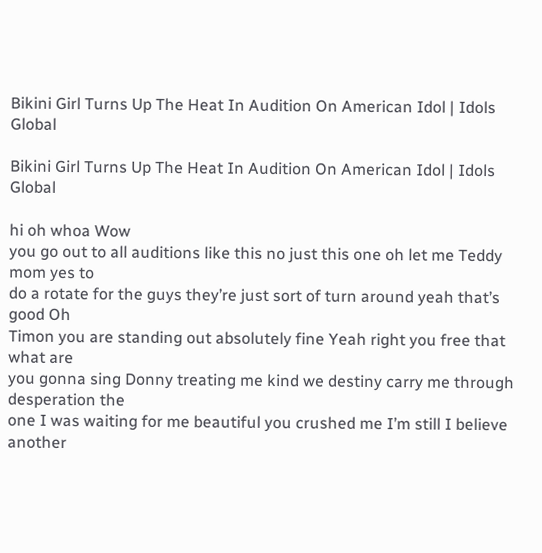Bikini Girl Turns Up The Heat In Audition On American Idol | Idols Global

Bikini Girl Turns Up The Heat In Audition On American Idol | Idols Global

hi oh whoa Wow
you go out to all auditions like this no just this one oh let me Teddy mom yes to
do a rotate for the guys they’re just sort of turn around yeah that’s good Oh
Timon you are standing out absolutely fine Yeah right you free that what are
you gonna sing Donny treating me kind we destiny carry me through desperation the
one I was waiting for me beautiful you crushed me I’m still I believe another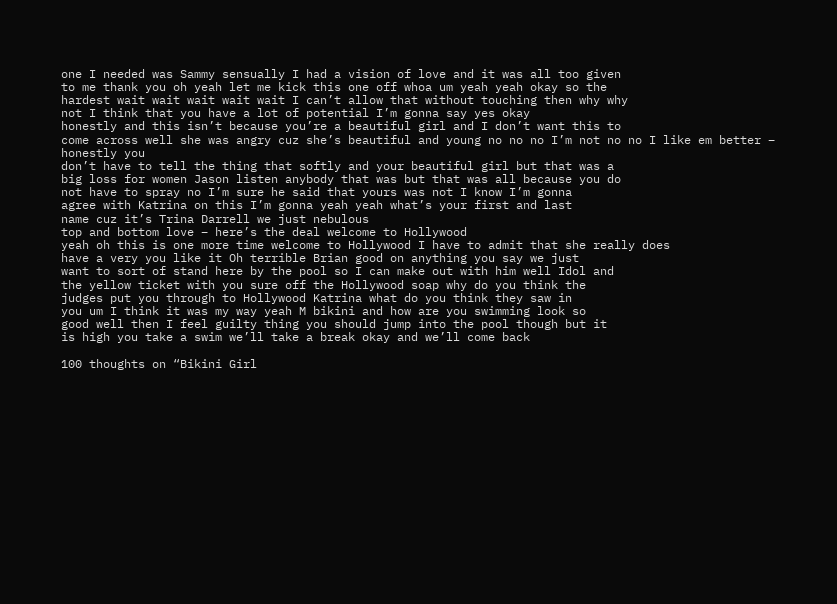one I needed was Sammy sensually I had a vision of love and it was all too given
to me thank you oh yeah let me kick this one off whoa um yeah yeah okay so the
hardest wait wait wait wait wait I can’t allow that without touching then why why
not I think that you have a lot of potential I’m gonna say yes okay
honestly and this isn’t because you’re a beautiful girl and I don’t want this to
come across well she was angry cuz she’s beautiful and young no no no I’m not no no I like em better – honestly you
don’t have to tell the thing that softly and your beautiful girl but that was a
big loss for women Jason listen anybody that was but that was all because you do
not have to spray no I’m sure he said that yours was not I know I’m gonna
agree with Katrina on this I’m gonna yeah yeah what’s your first and last
name cuz it’s Trina Darrell we just nebulous
top and bottom love – here’s the deal welcome to Hollywood
yeah oh this is one more time welcome to Hollywood I have to admit that she really does
have a very you like it Oh terrible Brian good on anything you say we just
want to sort of stand here by the pool so I can make out with him well Idol and
the yellow ticket with you sure off the Hollywood soap why do you think the
judges put you through to Hollywood Katrina what do you think they saw in
you um I think it was my way yeah M bikini and how are you swimming look so
good well then I feel guilty thing you should jump into the pool though but it
is high you take a swim we’ll take a break okay and we’ll come back

100 thoughts on “Bikini Girl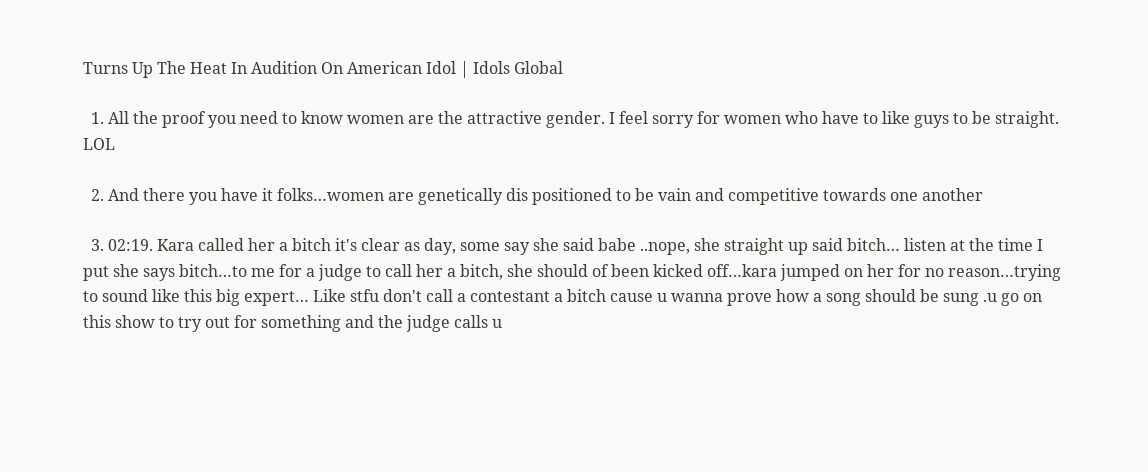Turns Up The Heat In Audition On American Idol | Idols Global

  1. All the proof you need to know women are the attractive gender. I feel sorry for women who have to like guys to be straight. LOL

  2. And there you have it folks…women are genetically dis positioned to be vain and competitive towards one another

  3. 02:19. Kara called her a bitch it's clear as day, some say she said babe ..nope, she straight up said bitch… listen at the time I put she says bitch…to me for a judge to call her a bitch, she should of been kicked off…kara jumped on her for no reason…trying to sound like this big expert… Like stfu don't call a contestant a bitch cause u wanna prove how a song should be sung .u go on this show to try out for something and the judge calls u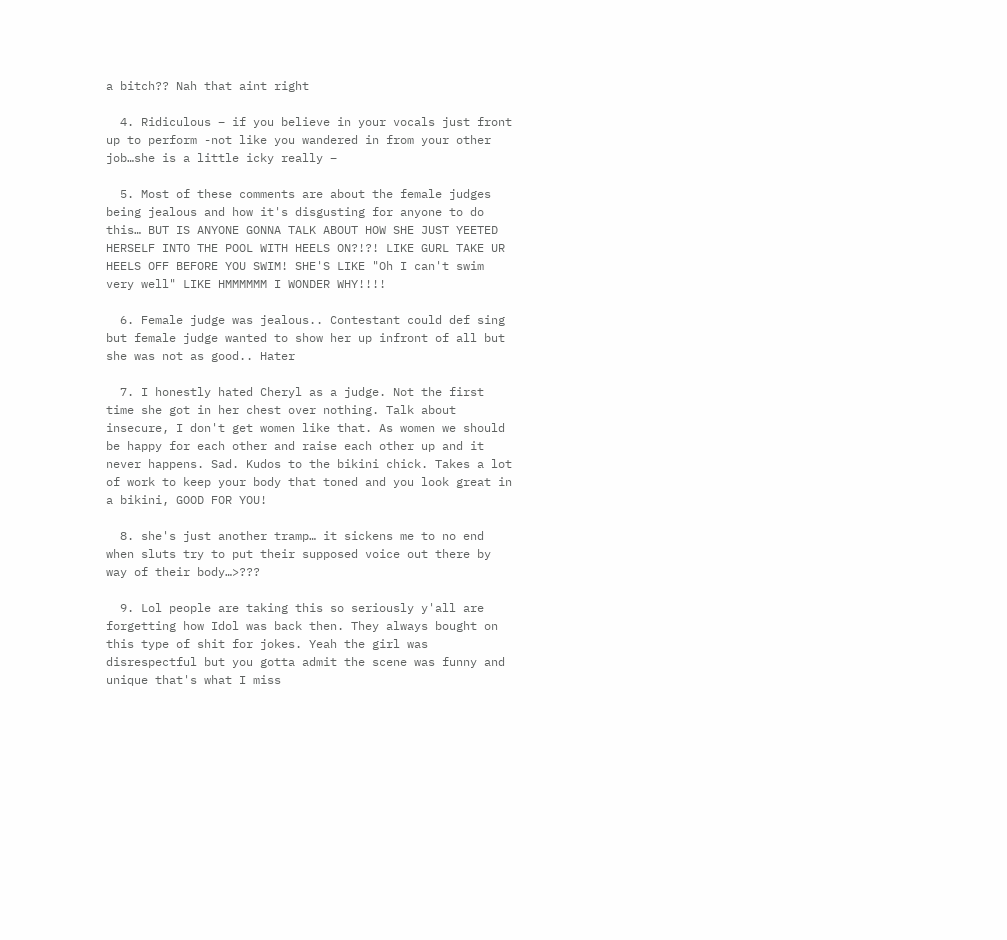a bitch?? Nah that aint right

  4. Ridiculous – if you believe in your vocals just front up to perform -not like you wandered in from your other job…she is a little icky really –

  5. Most of these comments are about the female judges being jealous and how it's disgusting for anyone to do this… BUT IS ANYONE GONNA TALK ABOUT HOW SHE JUST YEETED HERSELF INTO THE POOL WITH HEELS ON?!?! LIKE GURL TAKE UR HEELS OFF BEFORE YOU SWIM! SHE'S LIKE "Oh I can't swim very well" LIKE HMMMMMM I WONDER WHY!!!!

  6. Female judge was jealous.. Contestant could def sing but female judge wanted to show her up infront of all but she was not as good.. Hater

  7. I honestly hated Cheryl as a judge. Not the first time she got in her chest over nothing. Talk about insecure, I don't get women like that. As women we should be happy for each other and raise each other up and it never happens. Sad. Kudos to the bikini chick. Takes a lot of work to keep your body that toned and you look great in a bikini, GOOD FOR YOU!

  8. she's just another tramp… it sickens me to no end when sluts try to put their supposed voice out there by way of their body…>???

  9. Lol people are taking this so seriously y'all are forgetting how Idol was back then. They always bought on this type of shit for jokes. Yeah the girl was disrespectful but you gotta admit the scene was funny and unique that's what I miss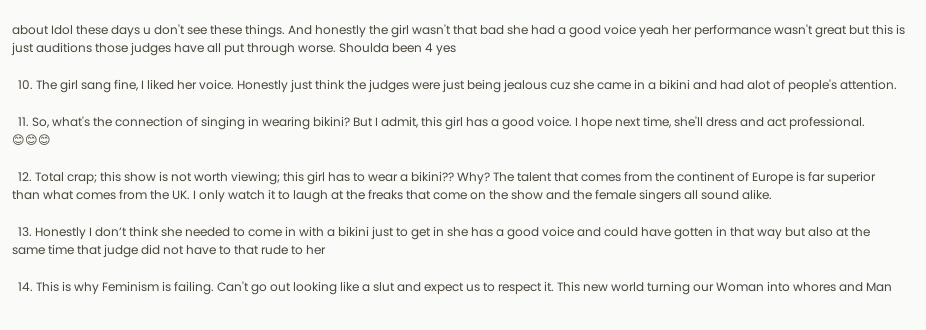about Idol these days u don't see these things. And honestly the girl wasn't that bad she had a good voice yeah her performance wasn't great but this is just auditions those judges have all put through worse. Shoulda been 4 yes

  10. The girl sang fine, I liked her voice. Honestly just think the judges were just being jealous cuz she came in a bikini and had alot of people's attention.

  11. So, what's the connection of singing in wearing bikini? But I admit, this girl has a good voice. I hope next time, she'll dress and act professional. 😊😊😊

  12. Total crap; this show is not worth viewing; this girl has to wear a bikini?? Why? The talent that comes from the continent of Europe is far superior than what comes from the UK. I only watch it to laugh at the freaks that come on the show and the female singers all sound alike.

  13. Honestly I don’t think she needed to come in with a bikini just to get in she has a good voice and could have gotten in that way but also at the same time that judge did not have to that rude to her

  14. This is why Feminism is failing. Can't go out looking like a slut and expect us to respect it. This new world turning our Woman into whores and Man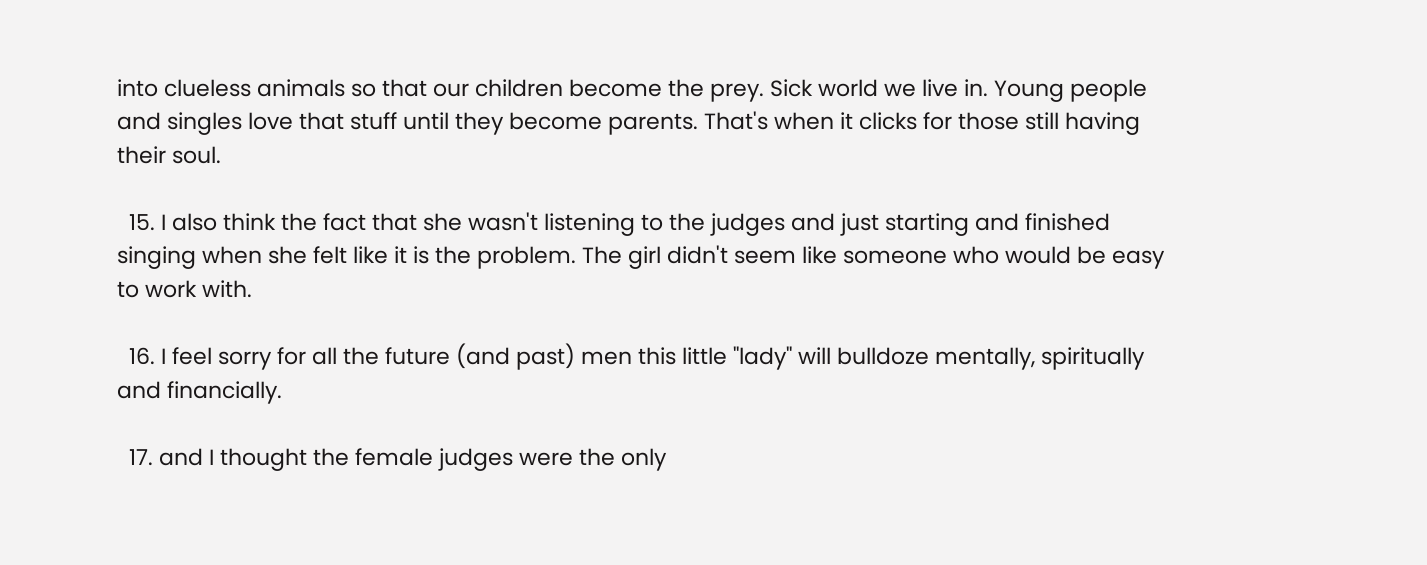into clueless animals so that our children become the prey. Sick world we live in. Young people and singles love that stuff until they become parents. That's when it clicks for those still having their soul.

  15. I also think the fact that she wasn't listening to the judges and just starting and finished singing when she felt like it is the problem. The girl didn't seem like someone who would be easy to work with.

  16. I feel sorry for all the future (and past) men this little "lady" will bulldoze mentally, spiritually and financially.

  17. and I thought the female judges were the only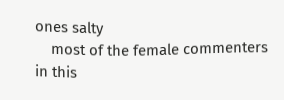ones salty
    most of the female commenters in this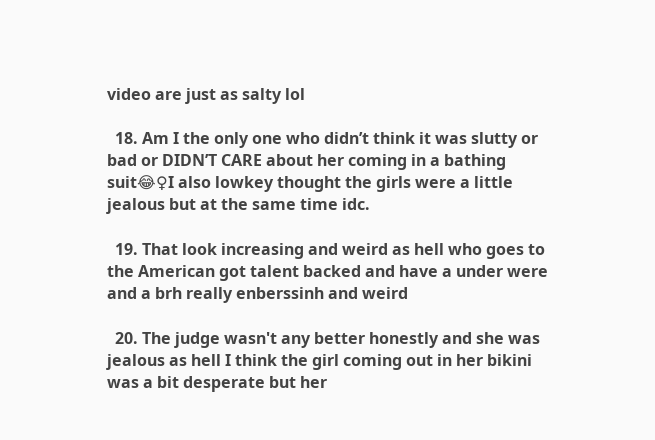video are just as salty lol

  18. Am I the only one who didn’t think it was slutty or bad or DIDN’T CARE about her coming in a bathing suit😂♀I also lowkey thought the girls were a little jealous but at the same time idc.

  19. That look increasing and weird as hell who goes to the American got talent backed and have a under were and a brh really enberssinh and weird

  20. The judge wasn't any better honestly and she was jealous as hell I think the girl coming out in her bikini was a bit desperate but her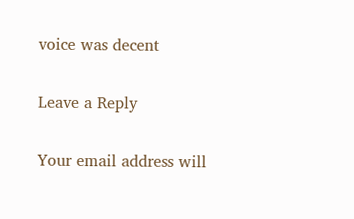voice was decent

Leave a Reply

Your email address will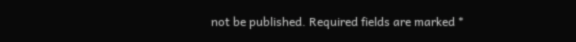not be published. Required fields are marked *